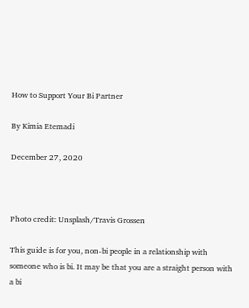How to Support Your Bi Partner

By Kimia Etemadi

December 27, 2020



Photo credit: Unsplash/Travis Grossen

This guide is for you, non-bi people in a relationship with someone who is bi. It may be that you are a straight person with a bi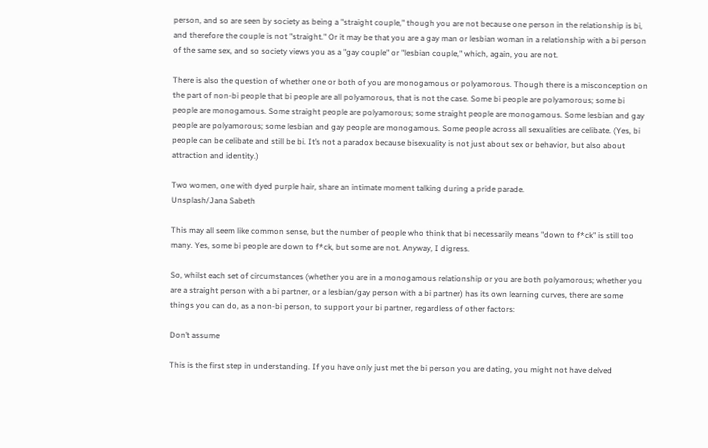person, and so are seen by society as being a "straight couple," though you are not because one person in the relationship is bi, and therefore the couple is not "straight." Or it may be that you are a gay man or lesbian woman in a relationship with a bi person of the same sex, and so society views you as a "gay couple" or "lesbian couple," which, again, you are not.

There is also the question of whether one or both of you are monogamous or polyamorous. Though there is a misconception on the part of non-bi people that bi people are all polyamorous, that is not the case. Some bi people are polyamorous; some bi people are monogamous. Some straight people are polyamorous; some straight people are monogamous. Some lesbian and gay people are polyamorous; some lesbian and gay people are monogamous. Some people across all sexualities are celibate. (Yes, bi people can be celibate and still be bi. It’s not a paradox because bisexuality is not just about sex or behavior, but also about attraction and identity.)

Two women, one with dyed purple hair, share an intimate moment talking during a pride parade.
Unsplash/Jana Sabeth

This may all seem like common sense, but the number of people who think that bi necessarily means "down to f*ck" is still too many. Yes, some bi people are down to f*ck, but some are not. Anyway, I digress.

So, whilst each set of circumstances (whether you are in a monogamous relationship or you are both polyamorous; whether you are a straight person with a bi partner, or a lesbian/gay person with a bi partner) has its own learning curves, there are some things you can do, as a non-bi person, to support your bi partner, regardless of other factors:

Don’t assume

This is the first step in understanding. If you have only just met the bi person you are dating, you might not have delved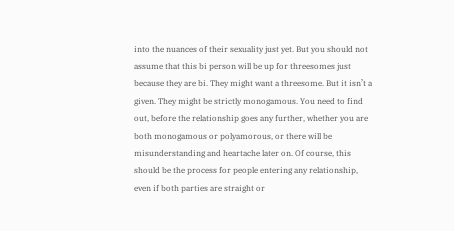into the nuances of their sexuality just yet. But you should not assume that this bi person will be up for threesomes just because they are bi. They might want a threesome. But it isn’t a given. They might be strictly monogamous. You need to find out, before the relationship goes any further, whether you are both monogamous or polyamorous, or there will be misunderstanding and heartache later on. Of course, this should be the process for people entering any relationship, even if both parties are straight or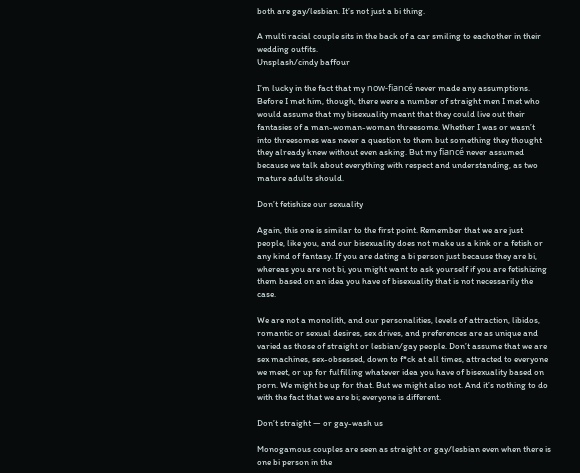both are gay/lesbian. It’s not just a bi thing.

A multi racial couple sits in the back of a car smiling to eachother in their wedding outfits.
Unsplash/cindy baffour

I’m lucky in the fact that my now-fiancé never made any assumptions. Before I met him, though, there were a number of straight men I met who would assume that my bisexuality meant that they could live out their fantasies of a man-woman-woman threesome. Whether I was or wasn’t into threesomes was never a question to them but something they thought they already knew without even asking. But my fiancé never assumed because we talk about everything with respect and understanding, as two mature adults should.

Don’t fetishize our sexuality

Again, this one is similar to the first point. Remember that we are just people, like you, and our bisexuality does not make us a kink or a fetish or any kind of fantasy. If you are dating a bi person just because they are bi, whereas you are not bi, you might want to ask yourself if you are fetishizing them based on an idea you have of bisexuality that is not necessarily the case.

We are not a monolith, and our personalities, levels of attraction, libidos, romantic or sexual desires, sex drives, and preferences are as unique and varied as those of straight or lesbian/gay people. Don’t assume that we are sex machines, sex-obsessed, down to f*ck at all times, attracted to everyone we meet, or up for fulfilling whatever idea you have of bisexuality based on porn. We might be up for that. But we might also not. And it’s nothing to do with the fact that we are bi; everyone is different.

Don’t straight — or gay-wash us

Monogamous couples are seen as straight or gay/lesbian even when there is one bi person in the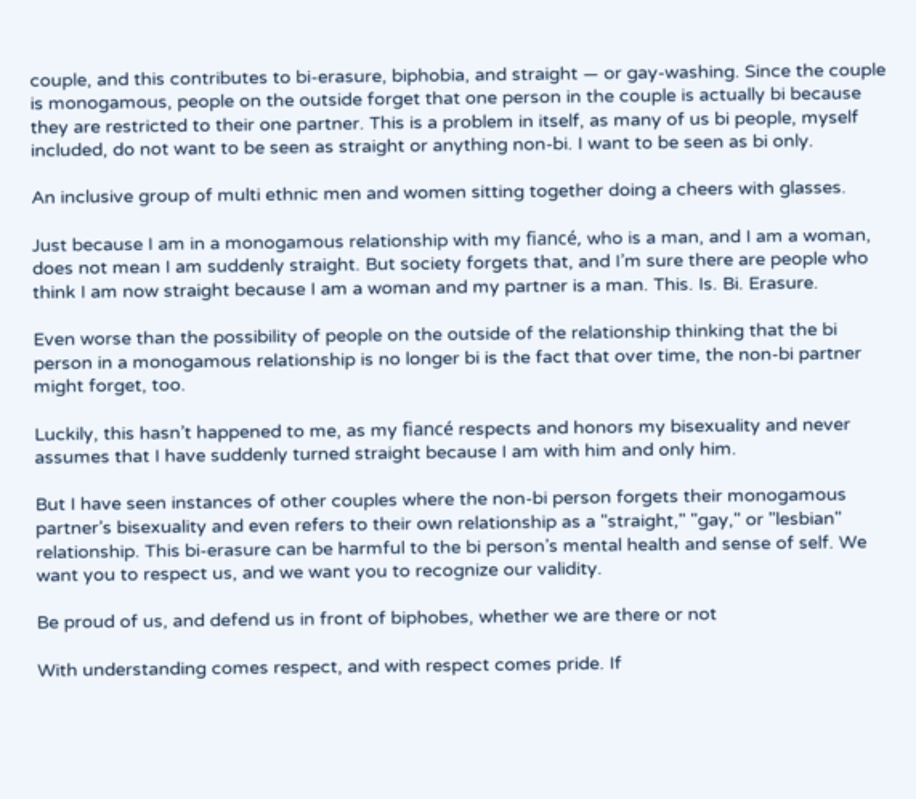couple, and this contributes to bi-erasure, biphobia, and straight — or gay-washing. Since the couple is monogamous, people on the outside forget that one person in the couple is actually bi because they are restricted to their one partner. This is a problem in itself, as many of us bi people, myself included, do not want to be seen as straight or anything non-bi. I want to be seen as bi only.

An inclusive group of multi ethnic men and women sitting together doing a cheers with glasses.

Just because I am in a monogamous relationship with my fiancé, who is a man, and I am a woman, does not mean I am suddenly straight. But society forgets that, and I’m sure there are people who think I am now straight because I am a woman and my partner is a man. This. Is. Bi. Erasure.

Even worse than the possibility of people on the outside of the relationship thinking that the bi person in a monogamous relationship is no longer bi is the fact that over time, the non-bi partner might forget, too.

Luckily, this hasn’t happened to me, as my fiancé respects and honors my bisexuality and never assumes that I have suddenly turned straight because I am with him and only him.

But I have seen instances of other couples where the non-bi person forgets their monogamous partner’s bisexuality and even refers to their own relationship as a "straight," "gay," or "lesbian" relationship. This bi-erasure can be harmful to the bi person’s mental health and sense of self. We want you to respect us, and we want you to recognize our validity.

Be proud of us, and defend us in front of biphobes, whether we are there or not

With understanding comes respect, and with respect comes pride. If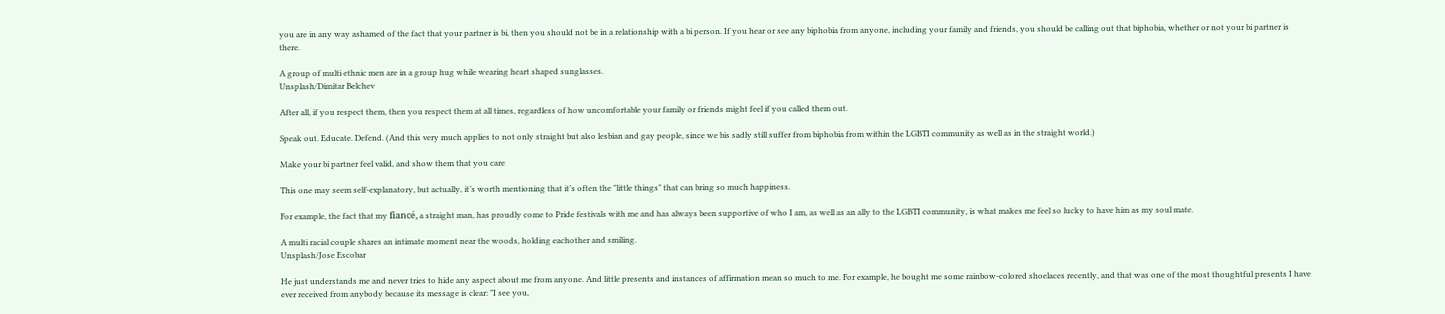you are in any way ashamed of the fact that your partner is bi, then you should not be in a relationship with a bi person. If you hear or see any biphobia from anyone, including your family and friends, you should be calling out that biphobia, whether or not your bi partner is there.

A group of multi ethnic men are in a group hug while wearing heart shaped sunglasses.
Unsplash/Dimitar Belchev

After all, if you respect them, then you respect them at all times, regardless of how uncomfortable your family or friends might feel if you called them out.

Speak out. Educate. Defend. (And this very much applies to not only straight but also lesbian and gay people, since we bis sadly still suffer from biphobia from within the LGBTI community as well as in the straight world.)

Make your bi partner feel valid, and show them that you care

This one may seem self-explanatory, but actually, it’s worth mentioning that it’s often the "little things" that can bring so much happiness.

For example, the fact that my fiancé, a straight man, has proudly come to Pride festivals with me and has always been supportive of who I am, as well as an ally to the LGBTI community, is what makes me feel so lucky to have him as my soul mate.

A multi racial couple shares an intimate moment near the woods, holding eachother and smiling.
Unsplash/Jose Escobar

He just understands me and never tries to hide any aspect about me from anyone. And little presents and instances of affirmation mean so much to me. For example, he bought me some rainbow-colored shoelaces recently, and that was one of the most thoughtful presents I have ever received from anybody because its message is clear: "I see you,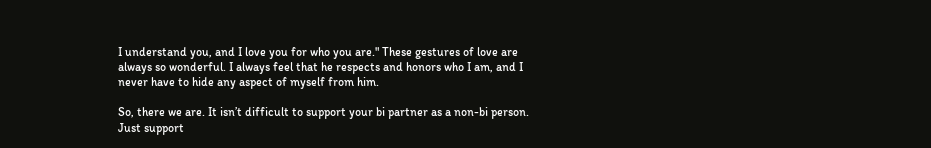I understand you, and I love you for who you are." These gestures of love are always so wonderful. I always feel that he respects and honors who I am, and I never have to hide any aspect of myself from him.

So, there we are. It isn’t difficult to support your bi partner as a non-bi person. Just support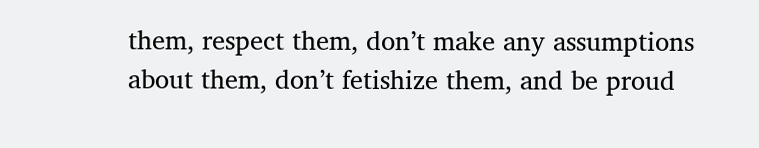them, respect them, don’t make any assumptions about them, don’t fetishize them, and be proud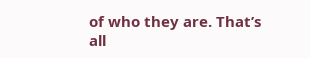of who they are. That’s all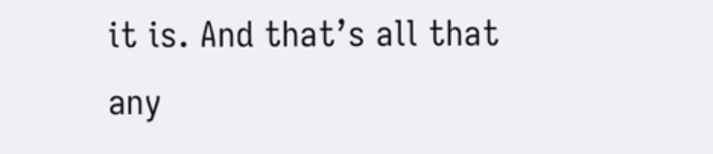it is. And that’s all that any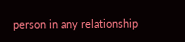person in any relationship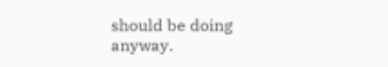should be doing anyway.